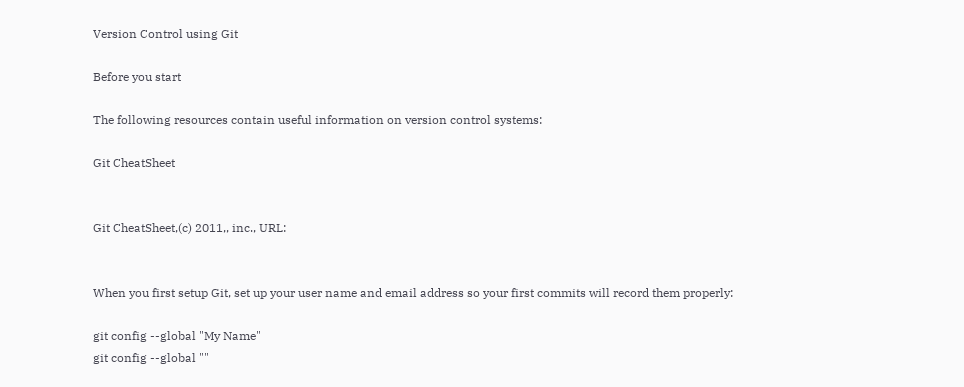Version Control using Git

Before you start

The following resources contain useful information on version control systems:

Git CheatSheet


Git CheatSheet,(c) 2011,, inc., URL:


When you first setup Git, set up your user name and email address so your first commits will record them properly:

git config --global "My Name"
git config --global ""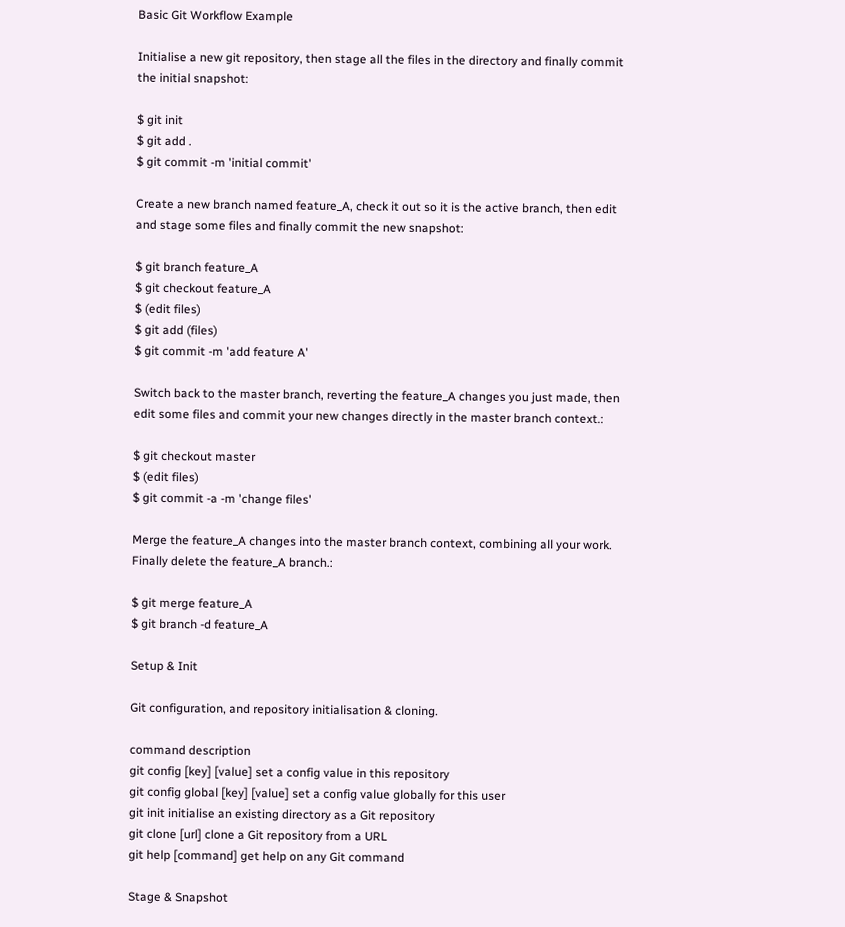Basic Git Workflow Example

Initialise a new git repository, then stage all the files in the directory and finally commit the initial snapshot:

$ git init
$ git add .
$ git commit -m 'initial commit'

Create a new branch named feature_A, check it out so it is the active branch, then edit and stage some files and finally commit the new snapshot:

$ git branch feature_A
$ git checkout feature_A
$ (edit files)
$ git add (files)
$ git commit -m 'add feature A'

Switch back to the master branch, reverting the feature_A changes you just made, then edit some files and commit your new changes directly in the master branch context.:

$ git checkout master
$ (edit files)
$ git commit -a -m 'change files'

Merge the feature_A changes into the master branch context, combining all your work. Finally delete the feature_A branch.:

$ git merge feature_A
$ git branch -d feature_A

Setup & Init

Git configuration, and repository initialisation & cloning.

command description
git config [key] [value] set a config value in this repository
git config global [key] [value] set a config value globally for this user
git init initialise an existing directory as a Git repository
git clone [url] clone a Git repository from a URL
git help [command] get help on any Git command

Stage & Snapshot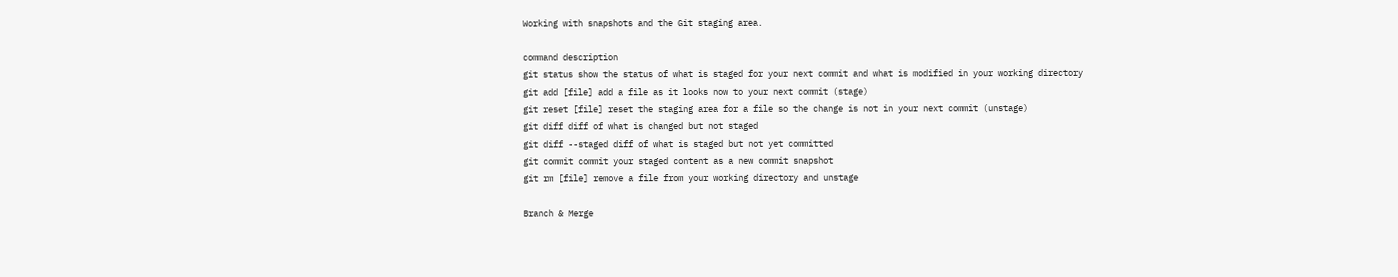Working with snapshots and the Git staging area.

command description
git status show the status of what is staged for your next commit and what is modified in your working directory
git add [file] add a file as it looks now to your next commit (stage)
git reset [file] reset the staging area for a file so the change is not in your next commit (unstage)
git diff diff of what is changed but not staged
git diff --staged diff of what is staged but not yet committed
git commit commit your staged content as a new commit snapshot
git rm [file] remove a file from your working directory and unstage

Branch & Merge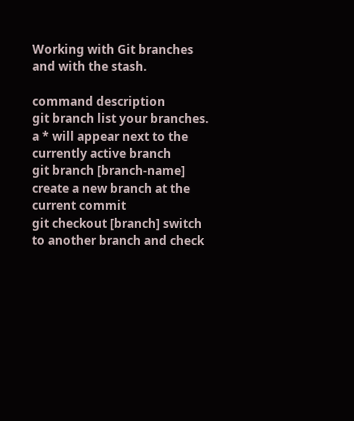Working with Git branches and with the stash.

command description
git branch list your branches. a * will appear next to the currently active branch
git branch [branch-name] create a new branch at the current commit
git checkout [branch] switch to another branch and check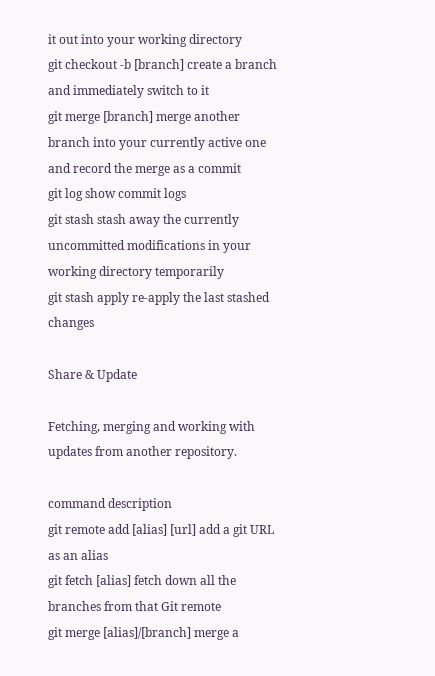it out into your working directory
git checkout -b [branch] create a branch and immediately switch to it
git merge [branch] merge another branch into your currently active one and record the merge as a commit
git log show commit logs
git stash stash away the currently uncommitted modifications in your working directory temporarily
git stash apply re-apply the last stashed changes

Share & Update

Fetching, merging and working with updates from another repository.

command description
git remote add [alias] [url] add a git URL as an alias
git fetch [alias] fetch down all the branches from that Git remote
git merge [alias]/[branch] merge a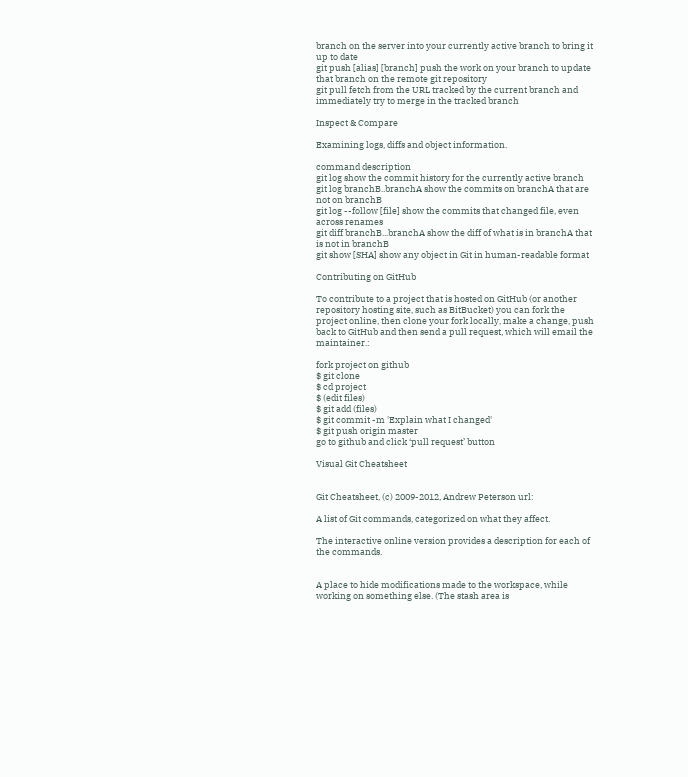branch on the server into your currently active branch to bring it up to date
git push [alias] [branch] push the work on your branch to update that branch on the remote git repository
git pull fetch from the URL tracked by the current branch and immediately try to merge in the tracked branch

Inspect & Compare

Examining logs, diffs and object information.

command description
git log show the commit history for the currently active branch
git log branchB..branchA show the commits on branchA that are not on branchB
git log --follow [file] show the commits that changed file, even across renames
git diff branchB...branchA show the diff of what is in branchA that is not in branchB
git show [SHA] show any object in Git in human-readable format

Contributing on GitHub

To contribute to a project that is hosted on GitHub (or another repository hosting site, such as BitBucket) you can fork the project online, then clone your fork locally, make a change, push back to GitHub and then send a pull request, which will email the maintainer.:

fork project on github
$ git clone
$ cd project
$ (edit files)
$ git add (files)
$ git commit -m 'Explain what I changed'
$ git push origin master
go to github and click ‘pull request’ button

Visual Git Cheatsheet


Git Cheatsheet, (c) 2009-2012, Andrew Peterson url:

A list of Git commands, categorized on what they affect.

The interactive online version provides a description for each of the commands.


A place to hide modifications made to the workspace, while working on something else. (The stash area is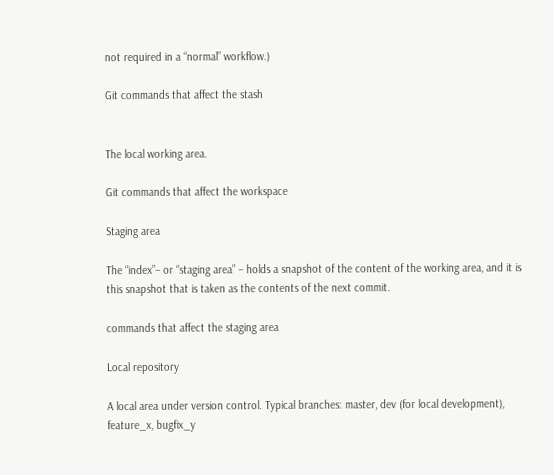not required in a “normal” workflow.)

Git commands that affect the stash


The local working area.

Git commands that affect the workspace

Staging area

The “index”– or “staging area” – holds a snapshot of the content of the working area, and it is this snapshot that is taken as the contents of the next commit.

commands that affect the staging area

Local repository

A local area under version control. Typical branches: master, dev (for local development), feature_x, bugfix_y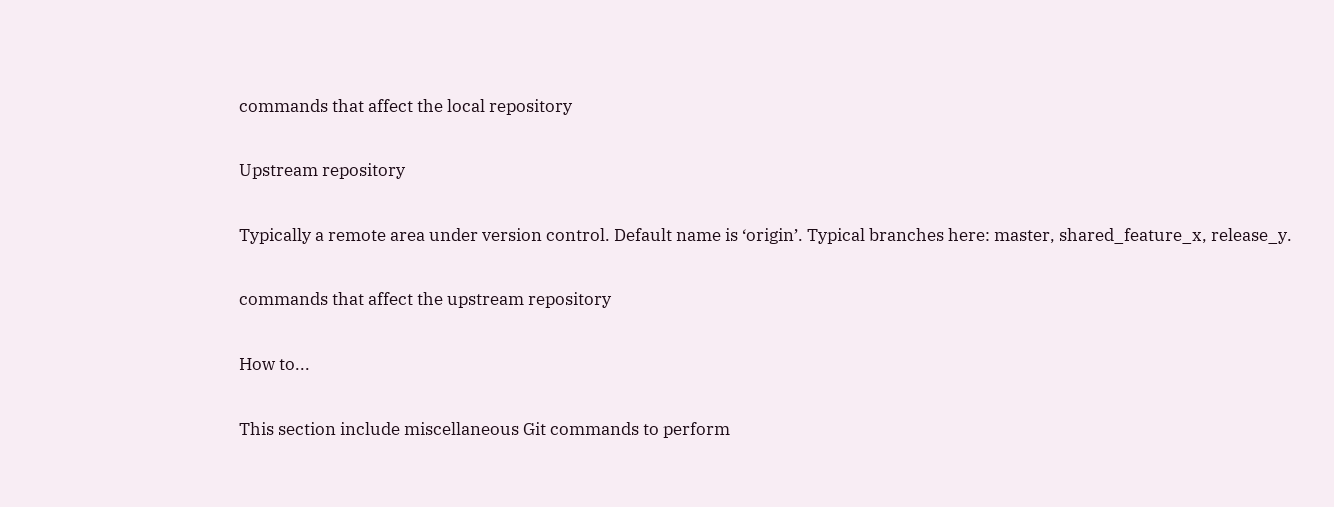commands that affect the local repository

Upstream repository

Typically a remote area under version control. Default name is ‘origin’. Typical branches here: master, shared_feature_x, release_y.

commands that affect the upstream repository

How to...

This section include miscellaneous Git commands to perform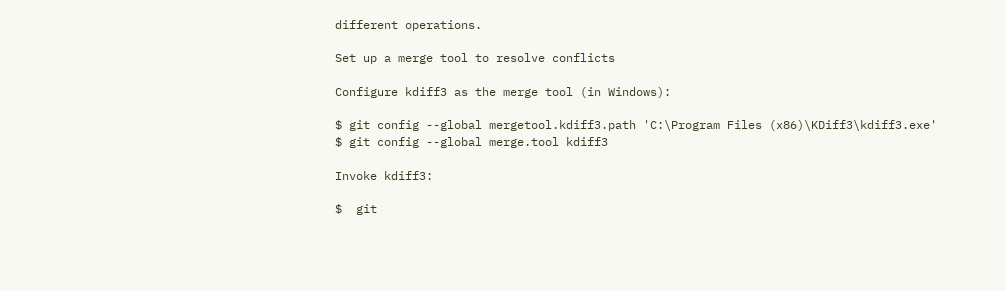different operations.

Set up a merge tool to resolve conflicts

Configure kdiff3 as the merge tool (in Windows):

$ git config --global mergetool.kdiff3.path 'C:\Program Files (x86)\KDiff3\kdiff3.exe'
$ git config --global merge.tool kdiff3

Invoke kdiff3:

$  git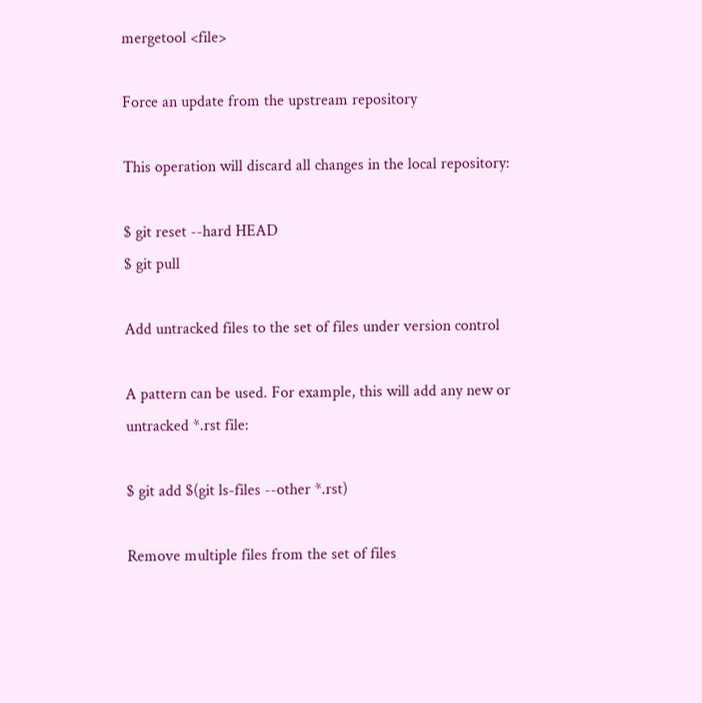mergetool <file>

Force an update from the upstream repository

This operation will discard all changes in the local repository:

$ git reset --hard HEAD
$ git pull

Add untracked files to the set of files under version control

A pattern can be used. For example, this will add any new or untracked *.rst file:

$ git add $(git ls-files --other *.rst)

Remove multiple files from the set of files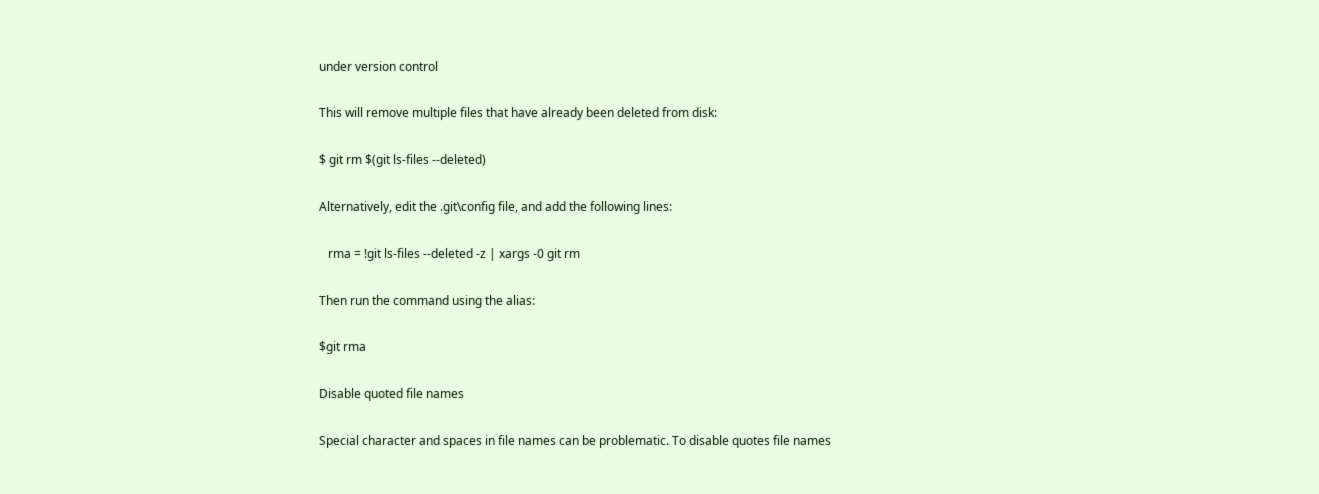under version control

This will remove multiple files that have already been deleted from disk:

$ git rm $(git ls-files --deleted)

Alternatively, edit the .git\config file, and add the following lines:

   rma = !git ls-files --deleted -z | xargs -0 git rm

Then run the command using the alias:

$git rma

Disable quoted file names

Special character and spaces in file names can be problematic. To disable quotes file names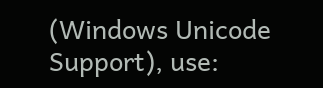(Windows Unicode Support), use: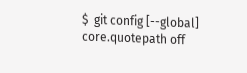$  git config [--global] core.quotepath off